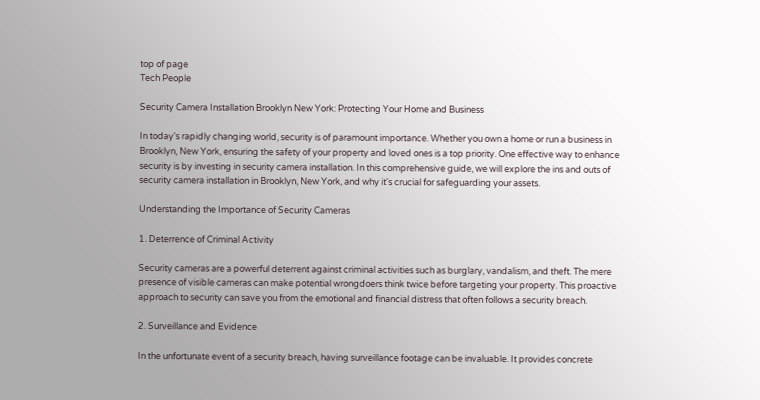top of page
Tech People

Security Camera Installation Brooklyn New York: Protecting Your Home and Business

In today's rapidly changing world, security is of paramount importance. Whether you own a home or run a business in Brooklyn, New York, ensuring the safety of your property and loved ones is a top priority. One effective way to enhance security is by investing in security camera installation. In this comprehensive guide, we will explore the ins and outs of security camera installation in Brooklyn, New York, and why it's crucial for safeguarding your assets.

Understanding the Importance of Security Cameras

1. Deterrence of Criminal Activity

Security cameras are a powerful deterrent against criminal activities such as burglary, vandalism, and theft. The mere presence of visible cameras can make potential wrongdoers think twice before targeting your property. This proactive approach to security can save you from the emotional and financial distress that often follows a security breach.

2. Surveillance and Evidence

In the unfortunate event of a security breach, having surveillance footage can be invaluable. It provides concrete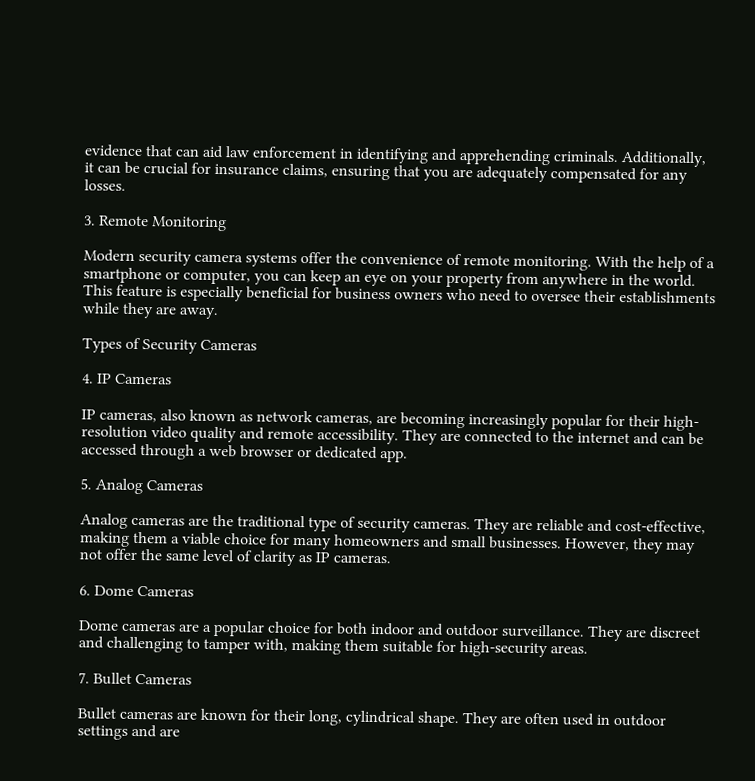evidence that can aid law enforcement in identifying and apprehending criminals. Additionally, it can be crucial for insurance claims, ensuring that you are adequately compensated for any losses.

3. Remote Monitoring

Modern security camera systems offer the convenience of remote monitoring. With the help of a smartphone or computer, you can keep an eye on your property from anywhere in the world. This feature is especially beneficial for business owners who need to oversee their establishments while they are away.

Types of Security Cameras

4. IP Cameras

IP cameras, also known as network cameras, are becoming increasingly popular for their high-resolution video quality and remote accessibility. They are connected to the internet and can be accessed through a web browser or dedicated app.

5. Analog Cameras

Analog cameras are the traditional type of security cameras. They are reliable and cost-effective, making them a viable choice for many homeowners and small businesses. However, they may not offer the same level of clarity as IP cameras.

6. Dome Cameras

Dome cameras are a popular choice for both indoor and outdoor surveillance. They are discreet and challenging to tamper with, making them suitable for high-security areas.

7. Bullet Cameras

Bullet cameras are known for their long, cylindrical shape. They are often used in outdoor settings and are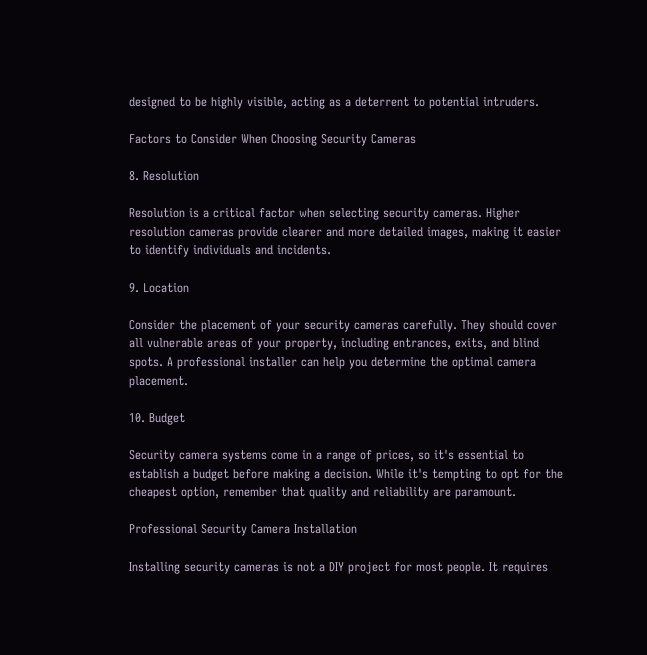designed to be highly visible, acting as a deterrent to potential intruders.

Factors to Consider When Choosing Security Cameras

8. Resolution

Resolution is a critical factor when selecting security cameras. Higher resolution cameras provide clearer and more detailed images, making it easier to identify individuals and incidents.

9. Location

Consider the placement of your security cameras carefully. They should cover all vulnerable areas of your property, including entrances, exits, and blind spots. A professional installer can help you determine the optimal camera placement.

10. Budget

Security camera systems come in a range of prices, so it's essential to establish a budget before making a decision. While it's tempting to opt for the cheapest option, remember that quality and reliability are paramount.

Professional Security Camera Installation

Installing security cameras is not a DIY project for most people. It requires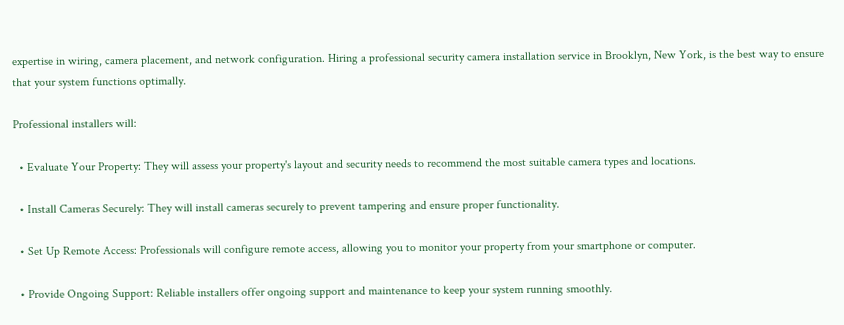expertise in wiring, camera placement, and network configuration. Hiring a professional security camera installation service in Brooklyn, New York, is the best way to ensure that your system functions optimally.

Professional installers will:

  • Evaluate Your Property: They will assess your property's layout and security needs to recommend the most suitable camera types and locations.

  • Install Cameras Securely: They will install cameras securely to prevent tampering and ensure proper functionality.

  • Set Up Remote Access: Professionals will configure remote access, allowing you to monitor your property from your smartphone or computer.

  • Provide Ongoing Support: Reliable installers offer ongoing support and maintenance to keep your system running smoothly.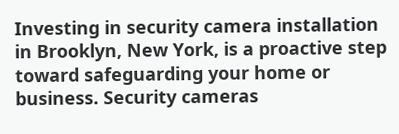Investing in security camera installation in Brooklyn, New York, is a proactive step toward safeguarding your home or business. Security cameras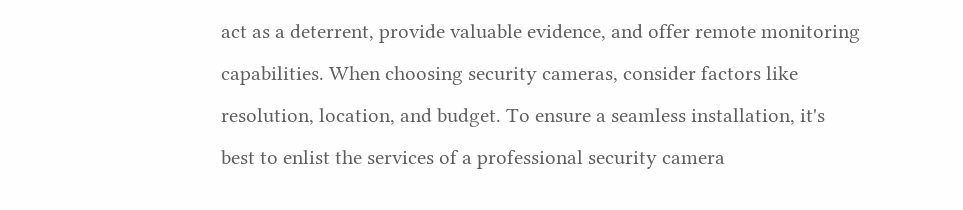act as a deterrent, provide valuable evidence, and offer remote monitoring capabilities. When choosing security cameras, consider factors like resolution, location, and budget. To ensure a seamless installation, it's best to enlist the services of a professional security camera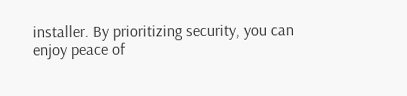installer. By prioritizing security, you can enjoy peace of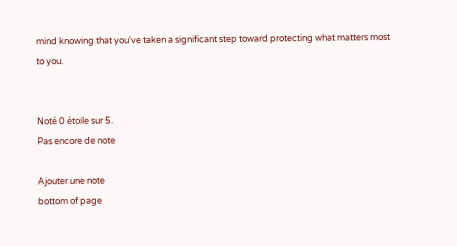mind knowing that you've taken a significant step toward protecting what matters most to you.


Noté 0 étoile sur 5.
Pas encore de note

Ajouter une note
bottom of page